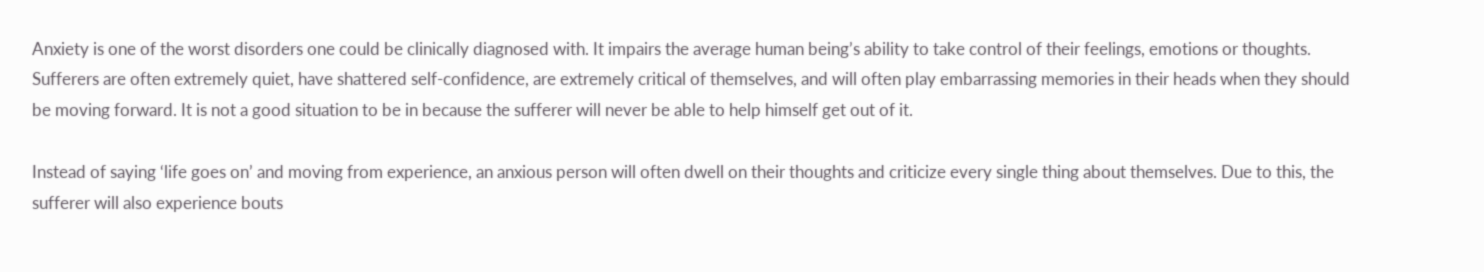Anxiety is one of the worst disorders one could be clinically diagnosed with. It impairs the average human being’s ability to take control of their feelings, emotions or thoughts. Sufferers are often extremely quiet, have shattered self-confidence, are extremely critical of themselves, and will often play embarrassing memories in their heads when they should be moving forward. It is not a good situation to be in because the sufferer will never be able to help himself get out of it.

Instead of saying ‘life goes on’ and moving from experience, an anxious person will often dwell on their thoughts and criticize every single thing about themselves. Due to this, the sufferer will also experience bouts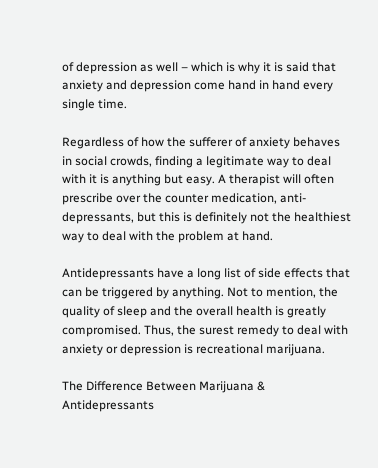of depression as well – which is why it is said that anxiety and depression come hand in hand every single time.

Regardless of how the sufferer of anxiety behaves in social crowds, finding a legitimate way to deal with it is anything but easy. A therapist will often prescribe over the counter medication, anti-depressants, but this is definitely not the healthiest way to deal with the problem at hand.

Antidepressants have a long list of side effects that can be triggered by anything. Not to mention, the quality of sleep and the overall health is greatly compromised. Thus, the surest remedy to deal with anxiety or depression is recreational marijuana.

The Difference Between Marijuana & Antidepressants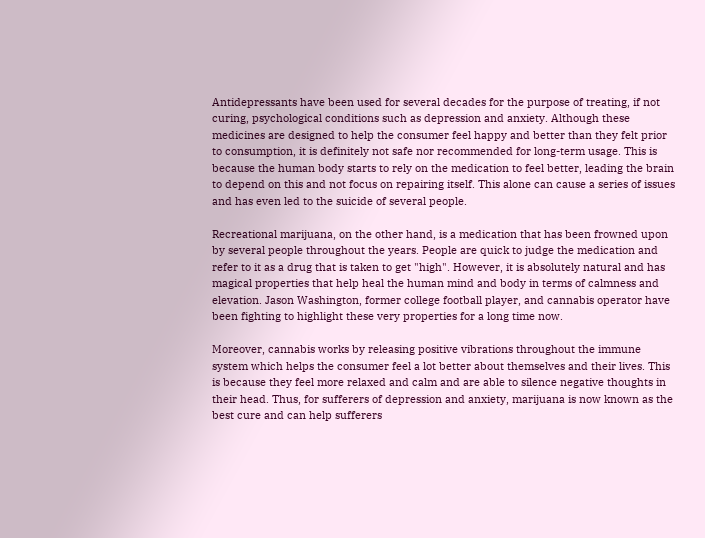Antidepressants have been used for several decades for the purpose of treating, if not curing, psychological conditions such as depression and anxiety. Although these medicines are designed to help the consumer feel happy and better than they felt prior to consumption, it is definitely not safe nor recommended for long-term usage. This is because the human body starts to rely on the medication to feel better, leading the brain to depend on this and not focus on repairing itself. This alone can cause a series of issues and has even led to the suicide of several people.

Recreational marijuana, on the other hand, is a medication that has been frowned upon by several people throughout the years. People are quick to judge the medication and refer to it as a drug that is taken to get "high". However, it is absolutely natural and has magical properties that help heal the human mind and body in terms of calmness and elevation. Jason Washington, former college football player, and cannabis operator have been fighting to highlight these very properties for a long time now.

Moreover, cannabis works by releasing positive vibrations throughout the immune system which helps the consumer feel a lot better about themselves and their lives. This is because they feel more relaxed and calm and are able to silence negative thoughts in their head. Thus, for sufferers of depression and anxiety, marijuana is now known as the best cure and can help sufferers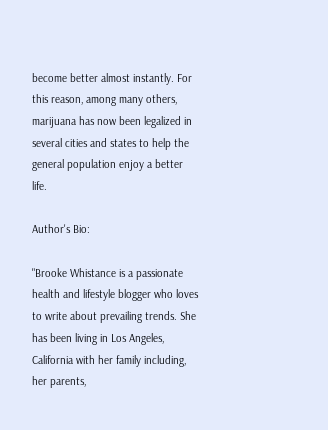become better almost instantly. For this reason, among many others, marijuana has now been legalized in several cities and states to help the general population enjoy a better life.

Author's Bio:

"Brooke Whistance is a passionate health and lifestyle blogger who loves to write about prevailing trends. She has been living in Los Angeles, California with her family including, her parents,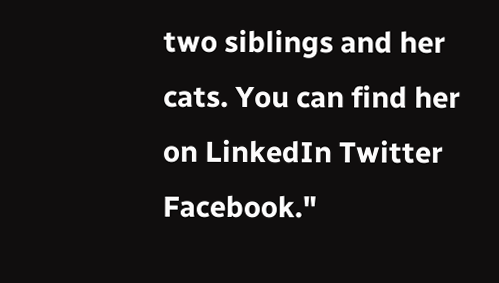two siblings and her cats. You can find her on LinkedIn Twitter Facebook."